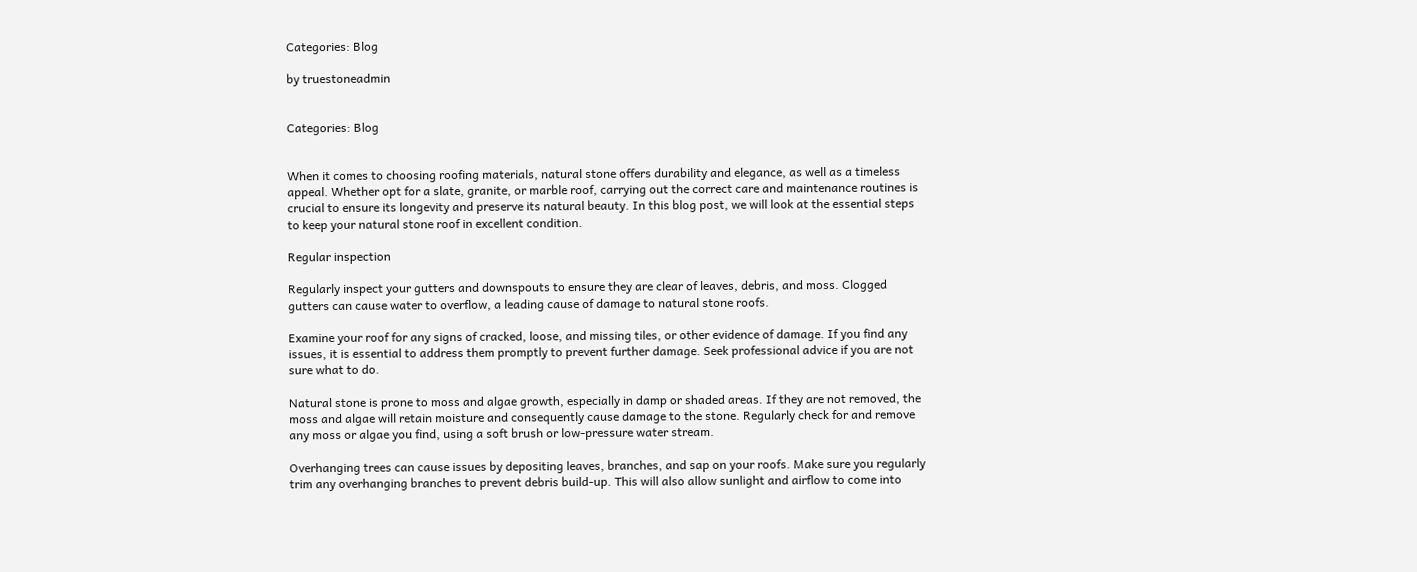Categories: Blog

by truestoneadmin


Categories: Blog


When it comes to choosing roofing materials, natural stone offers durability and elegance, as well as a timeless appeal. Whether opt for a slate, granite, or marble roof, carrying out the correct care and maintenance routines is crucial to ensure its longevity and preserve its natural beauty. In this blog post, we will look at the essential steps to keep your natural stone roof in excellent condition.

Regular inspection

Regularly inspect your gutters and downspouts to ensure they are clear of leaves, debris, and moss. Clogged gutters can cause water to overflow, a leading cause of damage to natural stone roofs.

Examine your roof for any signs of cracked, loose, and missing tiles, or other evidence of damage. If you find any issues, it is essential to address them promptly to prevent further damage. Seek professional advice if you are not sure what to do.

Natural stone is prone to moss and algae growth, especially in damp or shaded areas. If they are not removed, the moss and algae will retain moisture and consequently cause damage to the stone. Regularly check for and remove any moss or algae you find, using a soft brush or low-pressure water stream.

Overhanging trees can cause issues by depositing leaves, branches, and sap on your roofs. Make sure you regularly trim any overhanging branches to prevent debris build-up. This will also allow sunlight and airflow to come into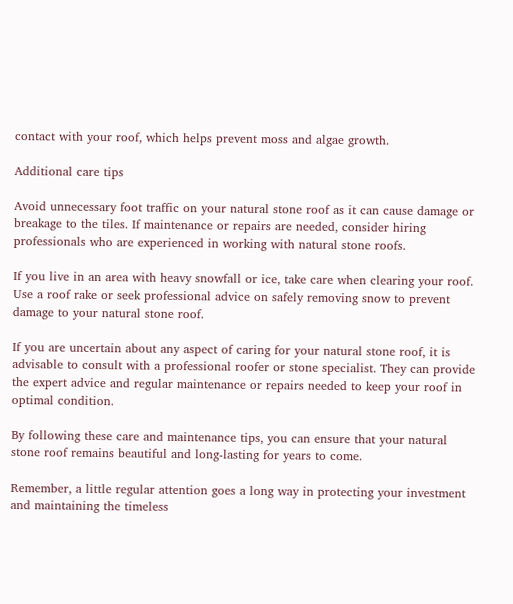contact with your roof, which helps prevent moss and algae growth.

Additional care tips

Avoid unnecessary foot traffic on your natural stone roof as it can cause damage or breakage to the tiles. If maintenance or repairs are needed, consider hiring professionals who are experienced in working with natural stone roofs.

If you live in an area with heavy snowfall or ice, take care when clearing your roof. Use a roof rake or seek professional advice on safely removing snow to prevent damage to your natural stone roof.

If you are uncertain about any aspect of caring for your natural stone roof, it is advisable to consult with a professional roofer or stone specialist. They can provide the expert advice and regular maintenance or repairs needed to keep your roof in optimal condition.

By following these care and maintenance tips, you can ensure that your natural stone roof remains beautiful and long-lasting for years to come.

Remember, a little regular attention goes a long way in protecting your investment and maintaining the timeless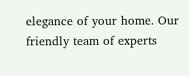elegance of your home. Our friendly team of experts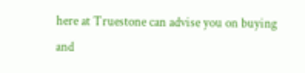here at Truestone can advise you on buying and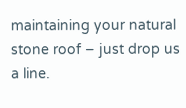maintaining your natural stone roof – just drop us a line.